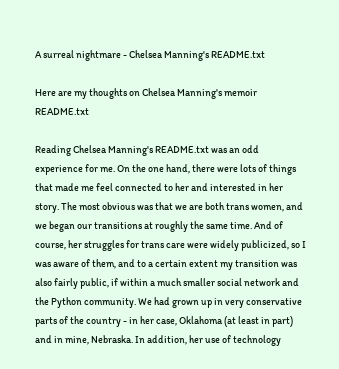A surreal nightmare - Chelsea Manning's README.txt

Here are my thoughts on Chelsea Manning's memoir README.txt

Reading Chelsea Manning's README.txt was an odd experience for me. On the one hand, there were lots of things that made me feel connected to her and interested in her story. The most obvious was that we are both trans women, and we began our transitions at roughly the same time. And of course, her struggles for trans care were widely publicized, so I was aware of them, and to a certain extent my transition was also fairly public, if within a much smaller social network and the Python community. We had grown up in very conservative parts of the country - in her case, Oklahoma (at least in part) and in mine, Nebraska. In addition, her use of technology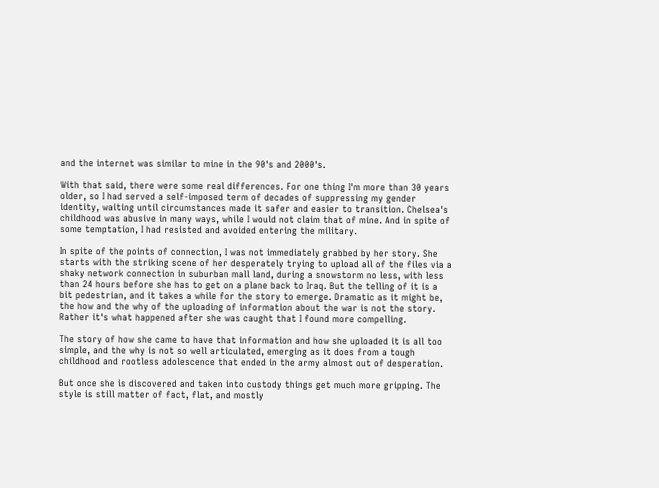and the internet was similar to mine in the 90's and 2000's.

With that said, there were some real differences. For one thing I'm more than 30 years older, so I had served a self-imposed term of decades of suppressing my gender identity, waiting until circumstances made it safer and easier to transition. Chelsea's childhood was abusive in many ways, while I would not claim that of mine. And in spite of some temptation, I had resisted and avoided entering the military.

In spite of the points of connection, I was not immediately grabbed by her story. She starts with the striking scene of her desperately trying to upload all of the files via a shaky network connection in suburban mall land, during a snowstorm no less, with less than 24 hours before she has to get on a plane back to Iraq. But the telling of it is a bit pedestrian, and it takes a while for the story to emerge. Dramatic as it might be, the how and the why of the uploading of information about the war is not the story. Rather it's what happened after she was caught that I found more compelling.

The story of how she came to have that information and how she uploaded it is all too simple, and the why is not so well articulated, emerging as it does from a tough childhood and rootless adolescence that ended in the army almost out of desperation.

But once she is discovered and taken into custody things get much more gripping. The style is still matter of fact, flat, and mostly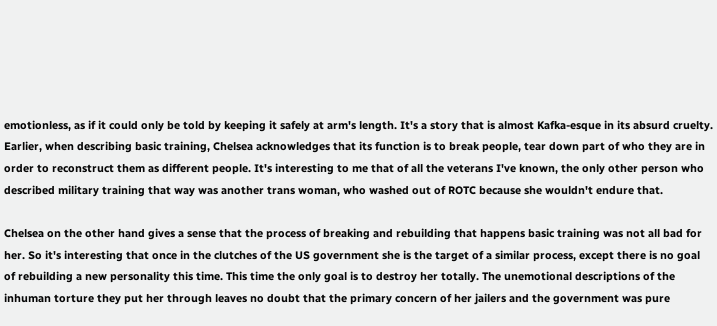emotionless, as if it could only be told by keeping it safely at arm's length. It's a story that is almost Kafka-esque in its absurd cruelty. Earlier, when describing basic training, Chelsea acknowledges that its function is to break people, tear down part of who they are in order to reconstruct them as different people. It's interesting to me that of all the veterans I've known, the only other person who described military training that way was another trans woman, who washed out of ROTC because she wouldn't endure that.

Chelsea on the other hand gives a sense that the process of breaking and rebuilding that happens basic training was not all bad for her. So it's interesting that once in the clutches of the US government she is the target of a similar process, except there is no goal of rebuilding a new personality this time. This time the only goal is to destroy her totally. The unemotional descriptions of the inhuman torture they put her through leaves no doubt that the primary concern of her jailers and the government was pure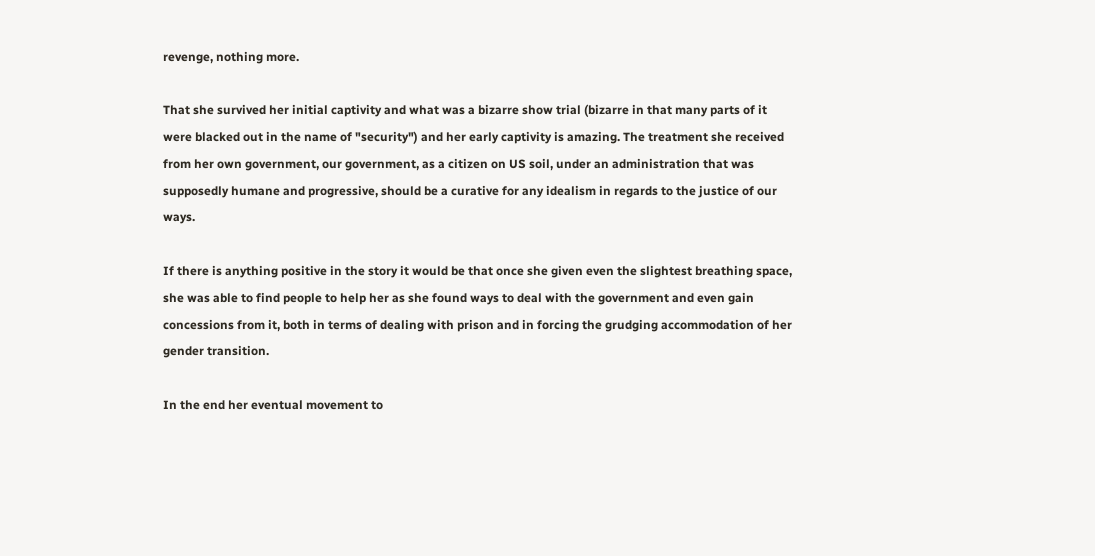revenge, nothing more.

That she survived her initial captivity and what was a bizarre show trial (bizarre in that many parts of it were blacked out in the name of "security") and her early captivity is amazing. The treatment she received from her own government, our government, as a citizen on US soil, under an administration that was supposedly humane and progressive, should be a curative for any idealism in regards to the justice of our ways.

If there is anything positive in the story it would be that once she given even the slightest breathing space, she was able to find people to help her as she found ways to deal with the government and even gain concessions from it, both in terms of dealing with prison and in forcing the grudging accommodation of her gender transition.

In the end her eventual movement to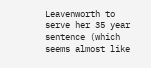Leavenworth to serve her 35 year sentence (which seems almost like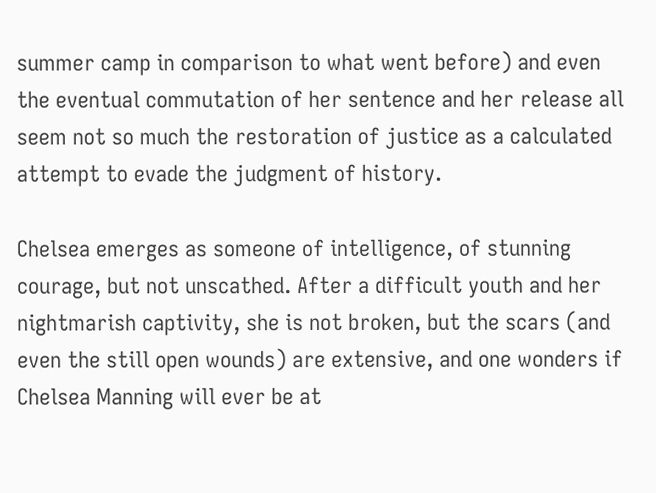summer camp in comparison to what went before) and even the eventual commutation of her sentence and her release all seem not so much the restoration of justice as a calculated attempt to evade the judgment of history.

Chelsea emerges as someone of intelligence, of stunning courage, but not unscathed. After a difficult youth and her nightmarish captivity, she is not broken, but the scars (and even the still open wounds) are extensive, and one wonders if Chelsea Manning will ever be at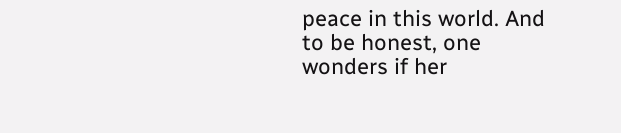peace in this world. And to be honest, one wonders if her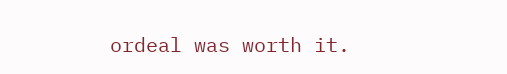ordeal was worth it.